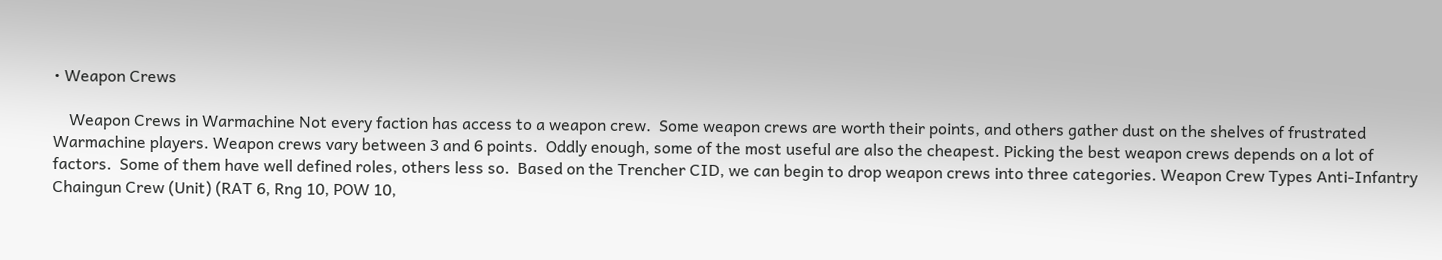• Weapon Crews

    Weapon Crews in Warmachine Not every faction has access to a weapon crew.  Some weapon crews are worth their points, and others gather dust on the shelves of frustrated Warmachine players. Weapon crews vary between 3 and 6 points.  Oddly enough, some of the most useful are also the cheapest. Picking the best weapon crews depends on a lot of factors.  Some of them have well defined roles, others less so.  Based on the Trencher CID, we can begin to drop weapon crews into three categories. Weapon Crew Types Anti-Infantry Chaingun Crew (Unit) (RAT 6, Rng 10, POW 10,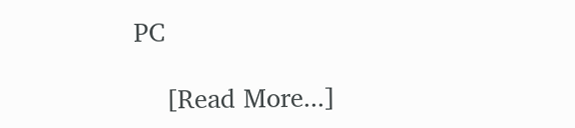PC

    [Read More...]